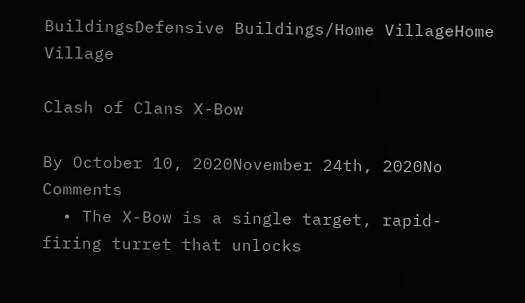BuildingsDefensive Buildings/Home VillageHome Village

Clash of Clans X-Bow

By October 10, 2020November 24th, 2020No Comments
  • The X-Bow is a single target, rapid-firing turret that unlocks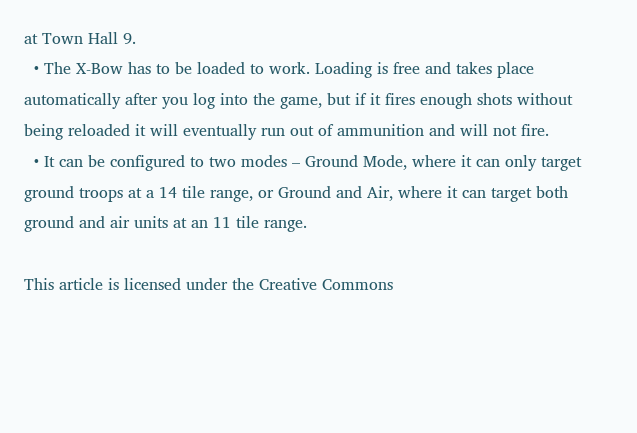at Town Hall 9.
  • The X-Bow has to be loaded to work. Loading is free and takes place automatically after you log into the game, but if it fires enough shots without being reloaded it will eventually run out of ammunition and will not fire.
  • It can be configured to two modes – Ground Mode, where it can only target ground troops at a 14 tile range, or Ground and Air, where it can target both ground and air units at an 11 tile range.

This article is licensed under the Creative Commons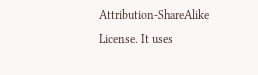Attribution-ShareAlike License. It uses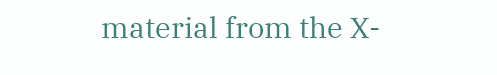material from the X-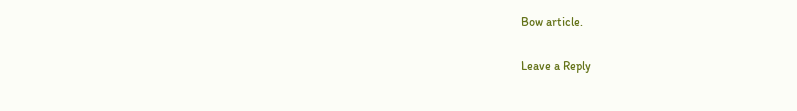Bow article.

Leave a Reply